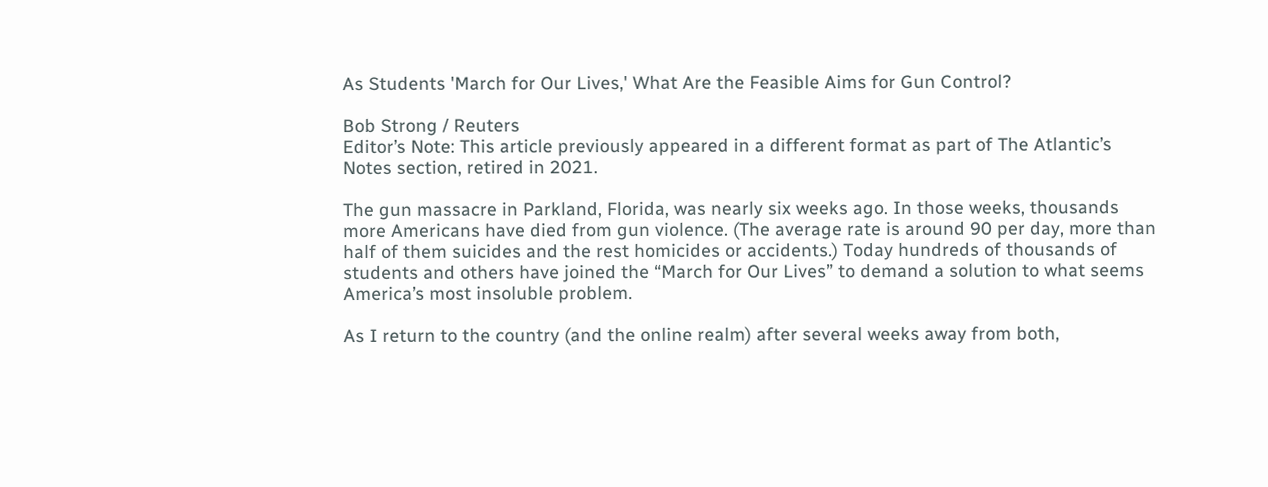As Students 'March for Our Lives,' What Are the Feasible Aims for Gun Control?

Bob Strong / Reuters
Editor’s Note: This article previously appeared in a different format as part of The Atlantic’s Notes section, retired in 2021.

The gun massacre in Parkland, Florida, was nearly six weeks ago. In those weeks, thousands more Americans have died from gun violence. (The average rate is around 90 per day, more than half of them suicides and the rest homicides or accidents.) Today hundreds of thousands of students and others have joined the “March for Our Lives” to demand a solution to what seems America’s most insoluble problem.

As I return to the country (and the online realm) after several weeks away from both,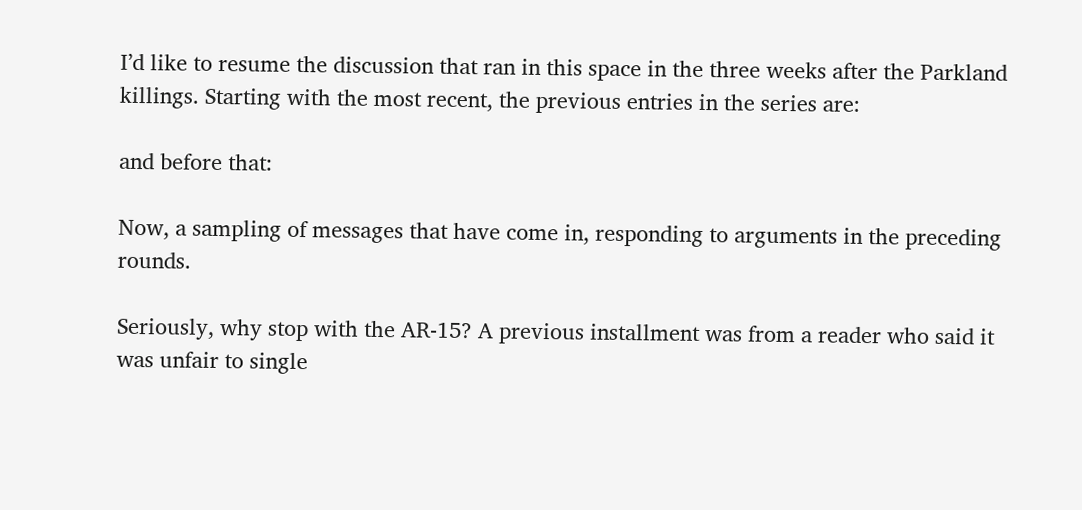I’d like to resume the discussion that ran in this space in the three weeks after the Parkland killings. Starting with the most recent, the previous entries in the series are:

and before that:

Now, a sampling of messages that have come in, responding to arguments in the preceding rounds.

Seriously, why stop with the AR-15? A previous installment was from a reader who said it was unfair to single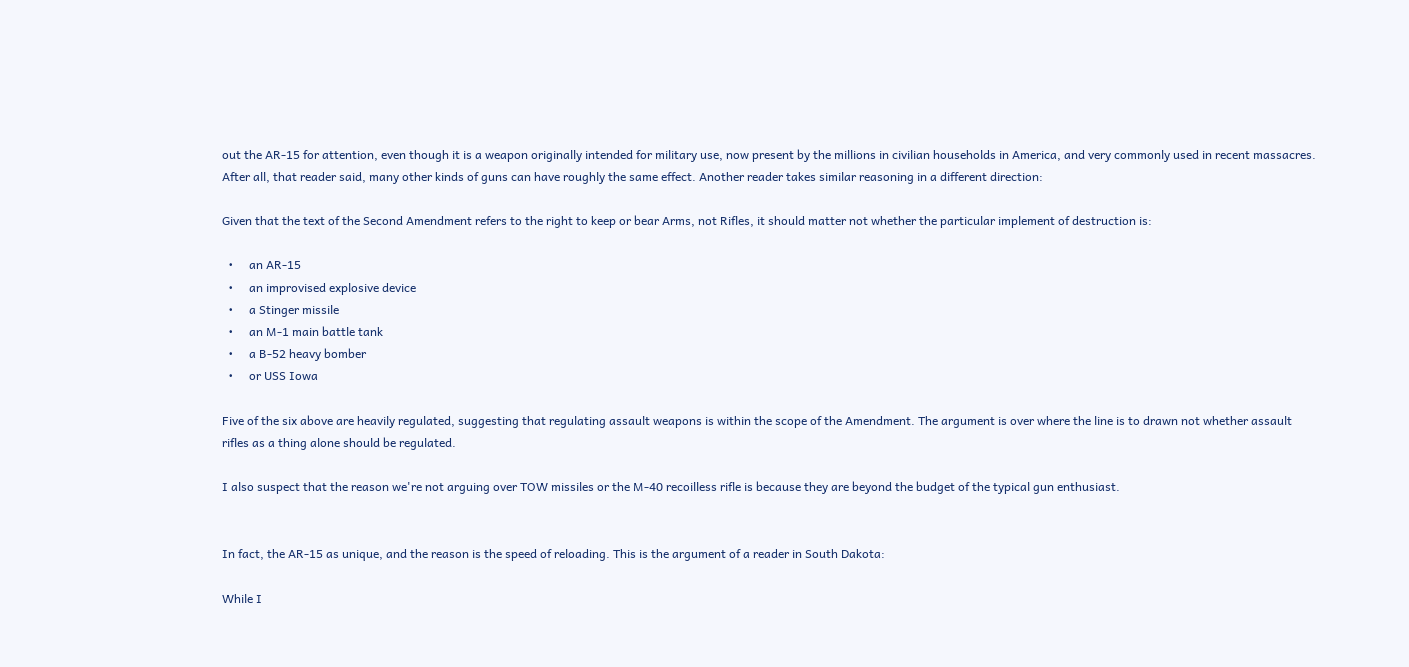out the AR-15 for attention, even though it is a weapon originally intended for military use, now present by the millions in civilian households in America, and very commonly used in recent massacres. After all, that reader said, many other kinds of guns can have roughly the same effect. Another reader takes similar reasoning in a different direction:

Given that the text of the Second Amendment refers to the right to keep or bear Arms, not Rifles, it should matter not whether the particular implement of destruction is:

  •     an AR-15
  •     an improvised explosive device
  •     a Stinger missile
  •     an M-1 main battle tank
  •     a B-52 heavy bomber
  •     or USS Iowa

Five of the six above are heavily regulated, suggesting that regulating assault weapons is within the scope of the Amendment. The argument is over where the line is to drawn not whether assault rifles as a thing alone should be regulated.

I also suspect that the reason we're not arguing over TOW missiles or the M-40 recoilless rifle is because they are beyond the budget of the typical gun enthusiast.


In fact, the AR-15 as unique, and the reason is the speed of reloading. This is the argument of a reader in South Dakota:

While I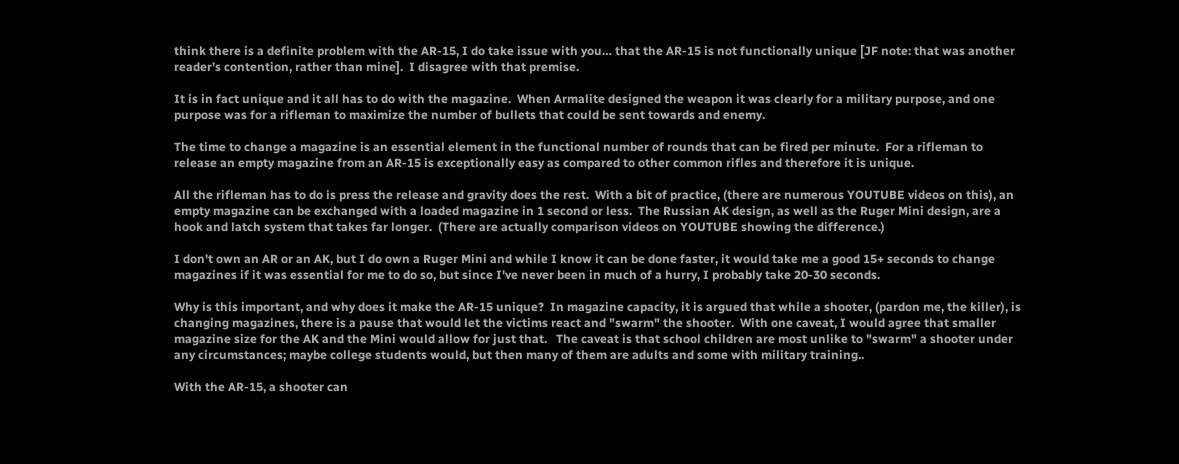think there is a definite problem with the AR-15, I do take issue with you… that the AR-15 is not functionally unique [JF note: that was another reader’s contention, rather than mine].  I disagree with that premise.

It is in fact unique and it all has to do with the magazine.  When Armalite designed the weapon it was clearly for a military purpose, and one purpose was for a rifleman to maximize the number of bullets that could be sent towards and enemy.

The time to change a magazine is an essential element in the functional number of rounds that can be fired per minute.  For a rifleman to release an empty magazine from an AR-15 is exceptionally easy as compared to other common rifles and therefore it is unique.

All the rifleman has to do is press the release and gravity does the rest.  With a bit of practice, (there are numerous YOUTUBE videos on this), an empty magazine can be exchanged with a loaded magazine in 1 second or less.  The Russian AK design, as well as the Ruger Mini design, are a hook and latch system that takes far longer.  (There are actually comparison videos on YOUTUBE showing the difference.)

I don't own an AR or an AK, but I do own a Ruger Mini and while I know it can be done faster, it would take me a good 15+ seconds to change magazines if it was essential for me to do so, but since I've never been in much of a hurry, I probably take 20-30 seconds.

Why is this important, and why does it make the AR-15 unique?  In magazine capacity, it is argued that while a shooter, (pardon me, the killer), is changing magazines, there is a pause that would let the victims react and "swarm" the shooter.  With one caveat, I would agree that smaller magazine size for the AK and the Mini would allow for just that.   The caveat is that school children are most unlike to "swarm" a shooter under any circumstances; maybe college students would, but then many of them are adults and some with military training..

With the AR-15, a shooter can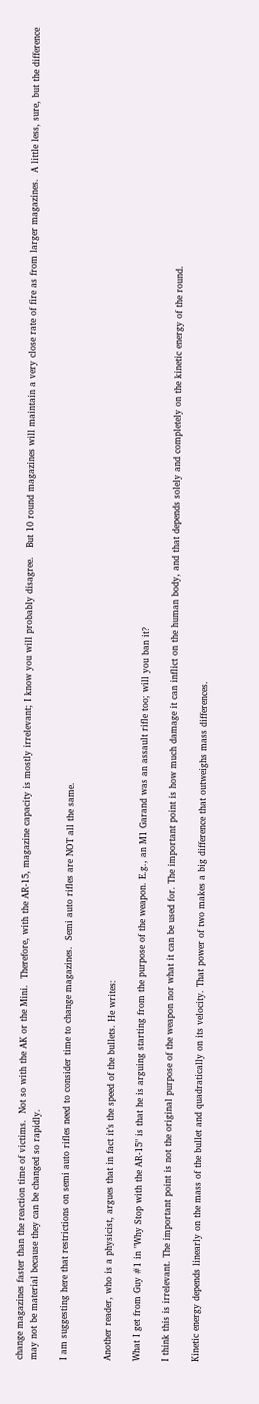change magazines faster than the reaction time of victims.  Not so with the AK or the Mini.  Therefore, with the AR-15, magazine capacity is mostly irrelevant; I know you will probably disagree.   But 10 round magazines will maintain a very close rate of fire as from larger magazines.  A little less, sure, but the difference may not be material because they can be changed so rapidly.

I am suggesting here that restrictions on semi auto rifles need to consider time to change magazines.  Semi auto rifles are NOT all the same.


Another reader, who is a physicist, argues that in fact it’s the speed of the bullets. He writes:

What I get from Guy #1 in "Why Stop with the AR-15" is that he is arguing starting from the purpose of the weapon. E.g., an M1 Garand was an assault rifle too; will you ban it?

I think this is irrelevant. The important point is not the original purpose of the weapon nor what it can be used for. The important point is how much damage it can inflict on the human body, and that depends solely and completely on the kinetic energy of the round.

Kinetic energy depends linearly on the mass of the bullet and quadratically on its velocity. That power of two makes a big difference that outweighs mass differences.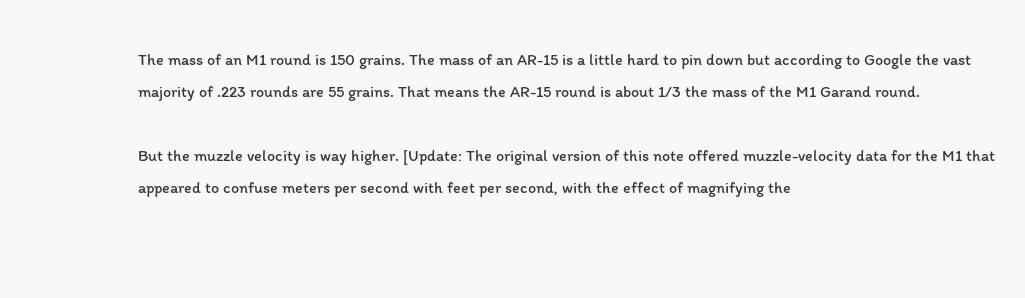The mass of an M1 round is 150 grains. The mass of an AR-15 is a little hard to pin down but according to Google the vast majority of .223 rounds are 55 grains. That means the AR-15 round is about 1/3 the mass of the M1 Garand round.

But the muzzle velocity is way higher. [Update: The original version of this note offered muzzle-velocity data for the M1 that appeared to confuse meters per second with feet per second, with the effect of magnifying the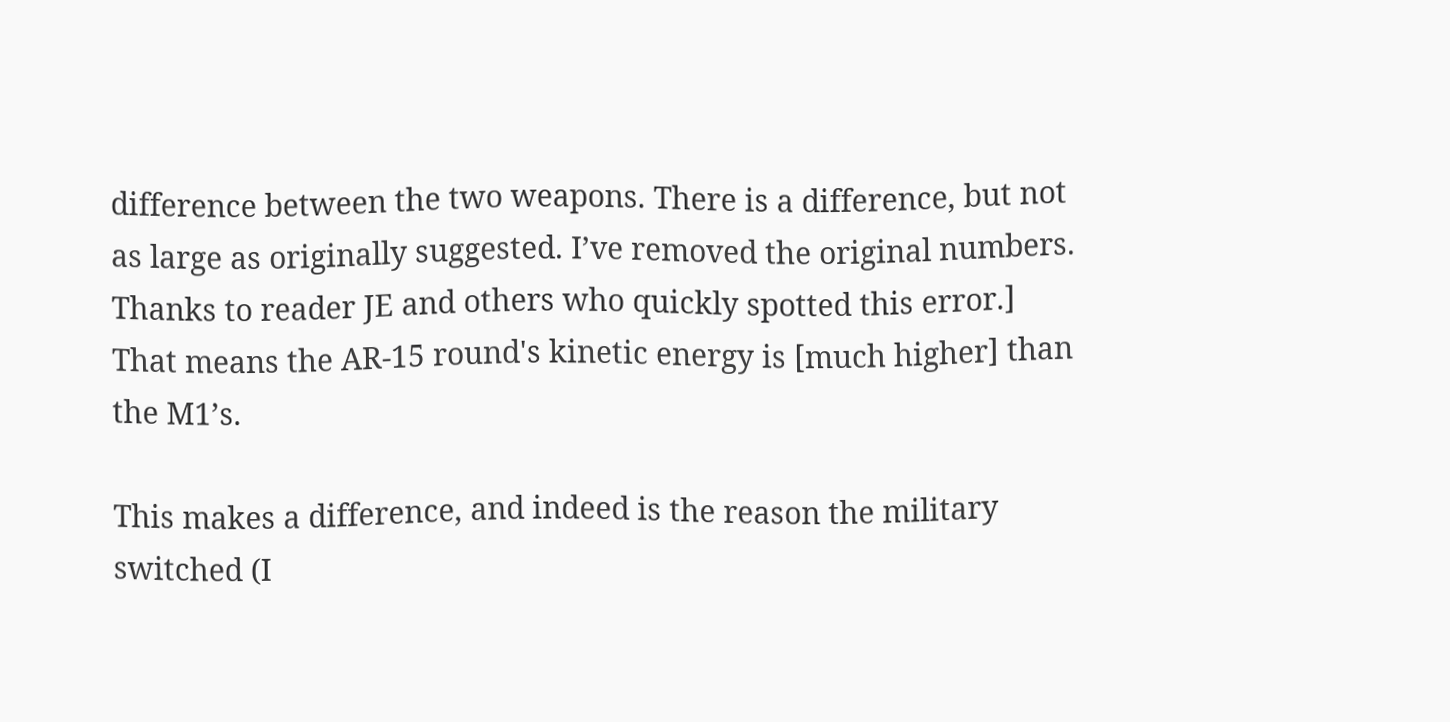difference between the two weapons. There is a difference, but not as large as originally suggested. I’ve removed the original numbers. Thanks to reader JE and others who quickly spotted this error.] That means the AR-15 round's kinetic energy is [much higher] than the M1’s.

This makes a difference, and indeed is the reason the military switched (I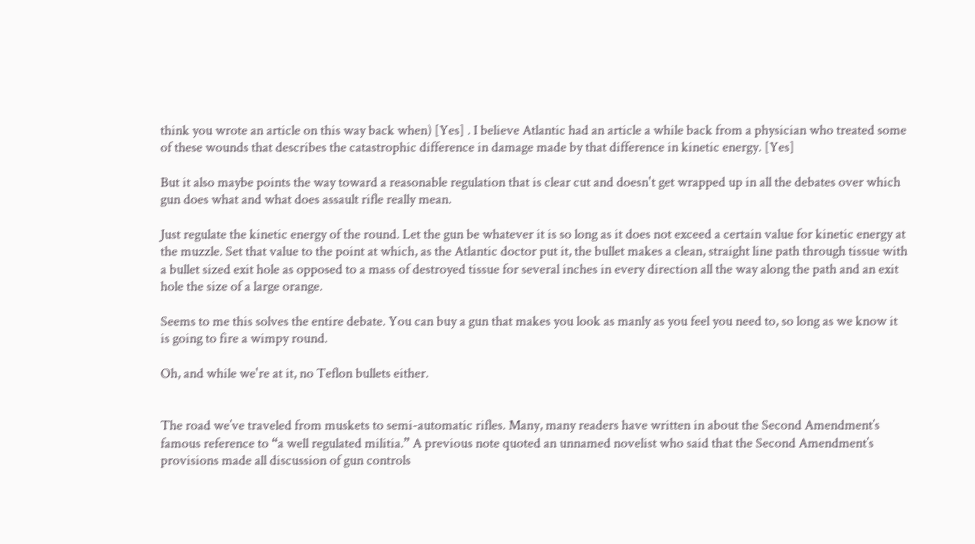think you wrote an article on this way back when) [Yes] . I believe Atlantic had an article a while back from a physician who treated some of these wounds that describes the catastrophic difference in damage made by that difference in kinetic energy. [Yes]

But it also maybe points the way toward a reasonable regulation that is clear cut and doesn't get wrapped up in all the debates over which gun does what and what does assault rifle really mean.

Just regulate the kinetic energy of the round. Let the gun be whatever it is so long as it does not exceed a certain value for kinetic energy at the muzzle. Set that value to the point at which, as the Atlantic doctor put it, the bullet makes a clean, straight line path through tissue with a bullet sized exit hole as opposed to a mass of destroyed tissue for several inches in every direction all the way along the path and an exit hole the size of a large orange.

Seems to me this solves the entire debate. You can buy a gun that makes you look as manly as you feel you need to, so long as we know it is going to fire a wimpy round.

Oh, and while we're at it, no Teflon bullets either.


The road we’ve traveled from muskets to semi-automatic rifles. Many, many readers have written in about the Second Amendment’s famous reference to “a well regulated militia.” A previous note quoted an unnamed novelist who said that the Second Amendment’s provisions made all discussion of gun controls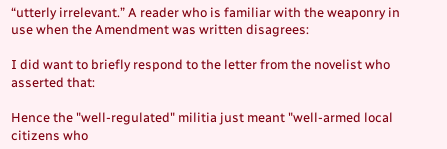“utterly irrelevant.” A reader who is familiar with the weaponry in use when the Amendment was written disagrees:

I did want to briefly respond to the letter from the novelist who asserted that:

Hence the "well-regulated" militia just meant "well-armed local citizens who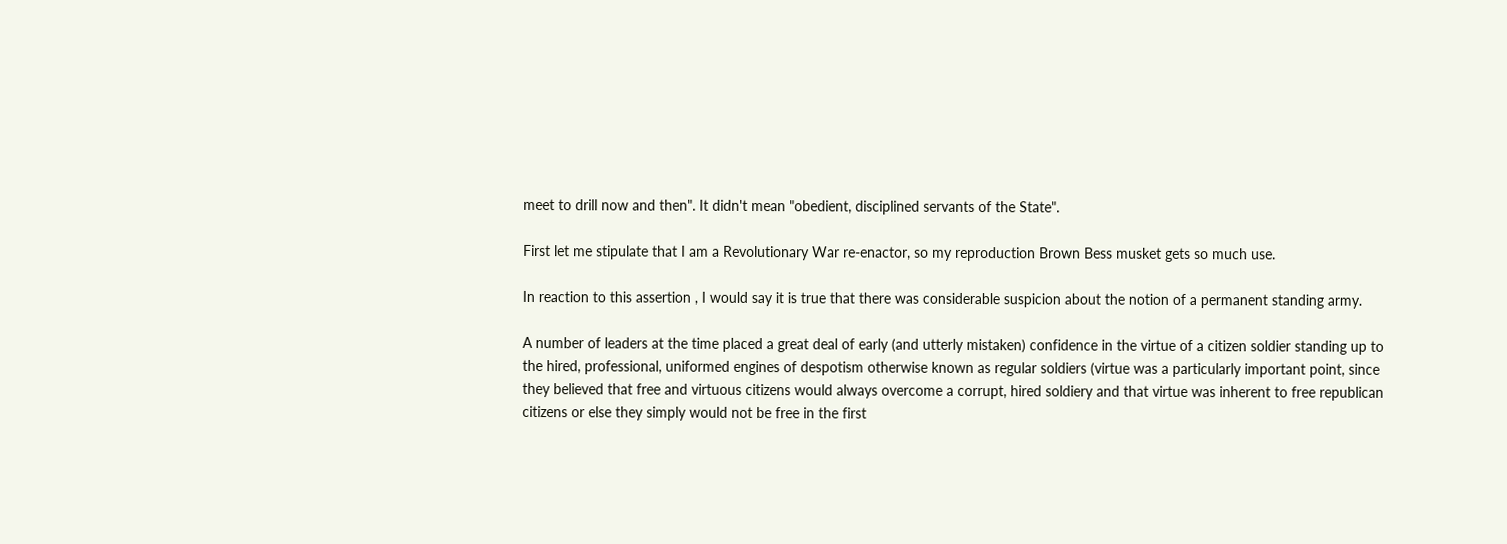meet to drill now and then". It didn't mean "obedient, disciplined servants of the State".

First let me stipulate that I am a Revolutionary War re-enactor, so my reproduction Brown Bess musket gets so much use.

In reaction to this assertion , I would say it is true that there was considerable suspicion about the notion of a permanent standing army.

A number of leaders at the time placed a great deal of early (and utterly mistaken) confidence in the virtue of a citizen soldier standing up to the hired, professional, uniformed engines of despotism otherwise known as regular soldiers (virtue was a particularly important point, since they believed that free and virtuous citizens would always overcome a corrupt, hired soldiery and that virtue was inherent to free republican citizens or else they simply would not be free in the first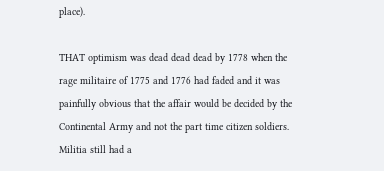place).

THAT optimism was dead dead dead by 1778 when the rage militaire of 1775 and 1776 had faded and it was painfully obvious that the affair would be decided by the Continental Army and not the part time citizen soldiers. Militia still had a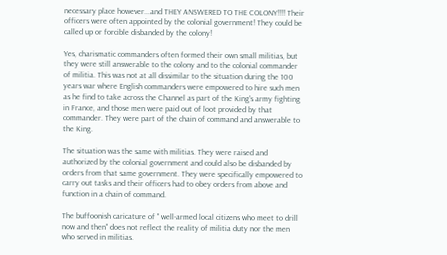necessary place however...and THEY ANSWERED TO THE COLONY!!!! Their officers were often appointed by the colonial government! They could be called up or forcible disbanded by the colony!

Yes, charismatic commanders often formed their own small militias, but they were still answerable to the colony and to the colonial commander of militia. This was not at all dissimilar to the situation during the 100 years war where English commanders were empowered to hire such men as he find to take across the Channel as part of the King's army fighting in France, and those men were paid out of loot provided by that commander. They were part of the chain of command and answerable to the King.

The situation was the same with militias. They were raised and authorized by the colonial government and could also be disbanded by orders from that same government. They were specifically empowered to carry out tasks and their officers had to obey orders from above and function in a chain of command.

The buffoonish caricature of " well-armed local citizens who meet to drill now and then" does not reflect the reality of militia duty nor the men who served in militias.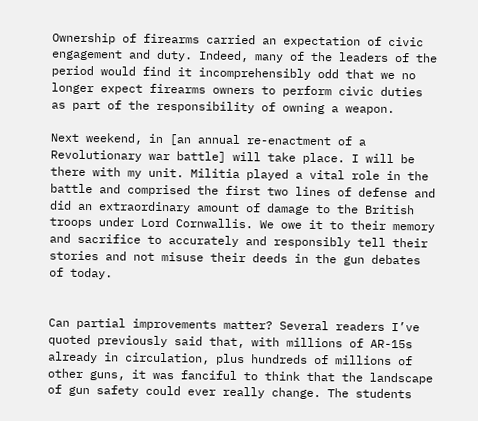Ownership of firearms carried an expectation of civic engagement and duty. Indeed, many of the leaders of the period would find it incomprehensibly odd that we no longer expect firearms owners to perform civic duties as part of the responsibility of owning a weapon.

Next weekend, in [an annual re-enactment of a Revolutionary war battle] will take place. I will be there with my unit. Militia played a vital role in the battle and comprised the first two lines of defense and did an extraordinary amount of damage to the British troops under Lord Cornwallis. We owe it to their memory and sacrifice to accurately and responsibly tell their stories and not misuse their deeds in the gun debates of today.


Can partial improvements matter? Several readers I’ve quoted previously said that, with millions of AR-15s already in circulation, plus hundreds of millions of other guns, it was fanciful to think that the landscape of gun safety could ever really change. The students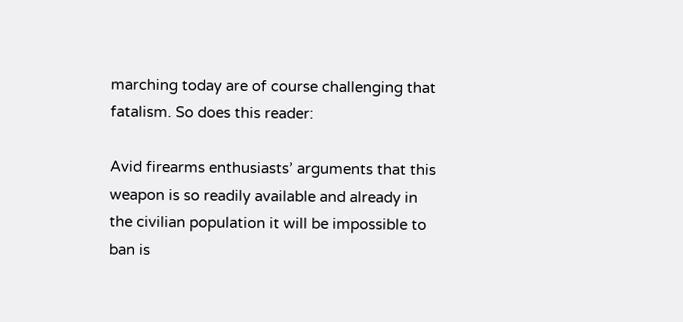marching today are of course challenging that fatalism. So does this reader:

Avid firearms enthusiasts’ arguments that this weapon is so readily available and already in the civilian population it will be impossible to ban is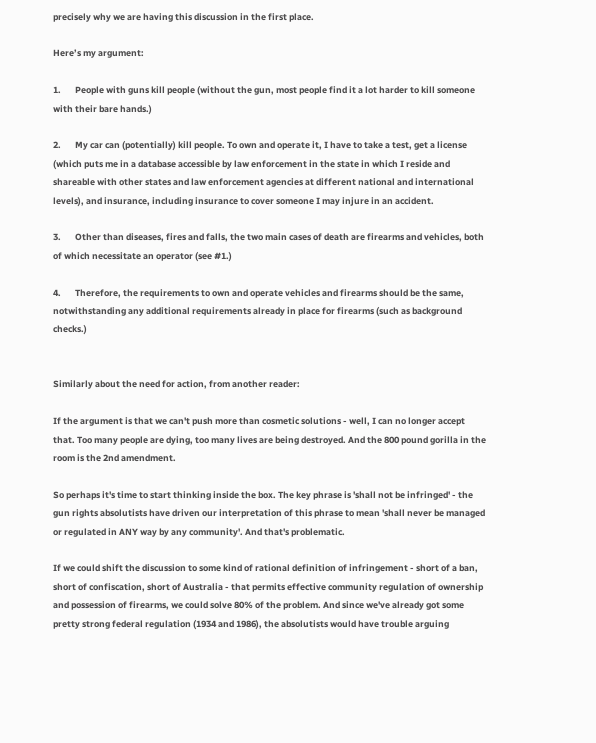precisely why we are having this discussion in the first place.

Here’s my argument:

1.       People with guns kill people (without the gun, most people find it a lot harder to kill someone with their bare hands.)

2.       My car can (potentially) kill people. To own and operate it, I have to take a test, get a license (which puts me in a database accessible by law enforcement in the state in which I reside and shareable with other states and law enforcement agencies at different national and international levels), and insurance, including insurance to cover someone I may injure in an accident.

3.       Other than diseases, fires and falls, the two main cases of death are firearms and vehicles, both of which necessitate an operator (see #1.)

4.       Therefore, the requirements to own and operate vehicles and firearms should be the same, notwithstanding any additional requirements already in place for firearms (such as background checks.)


Similarly about the need for action, from another reader:

If the argument is that we can't push more than cosmetic solutions - well, I can no longer accept that. Too many people are dying, too many lives are being destroyed. And the 800 pound gorilla in the room is the 2nd amendment.

So perhaps it's time to start thinking inside the box. The key phrase is 'shall not be infringed' - the gun rights absolutists have driven our interpretation of this phrase to mean 'shall never be managed or regulated in ANY way by any community'. And that's problematic.

If we could shift the discussion to some kind of rational definition of infringement - short of a ban, short of confiscation, short of Australia - that permits effective community regulation of ownership and possession of firearms, we could solve 80% of the problem. And since we've already got some pretty strong federal regulation (1934 and 1986), the absolutists would have trouble arguing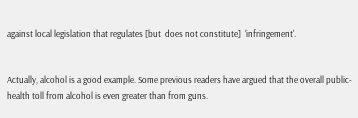against local legislation that regulates [but  does not constitute]  ‘infringement'.


Actually, alcohol is a good example. Some previous readers have argued that the overall public-health toll from alcohol is even greater than from guns.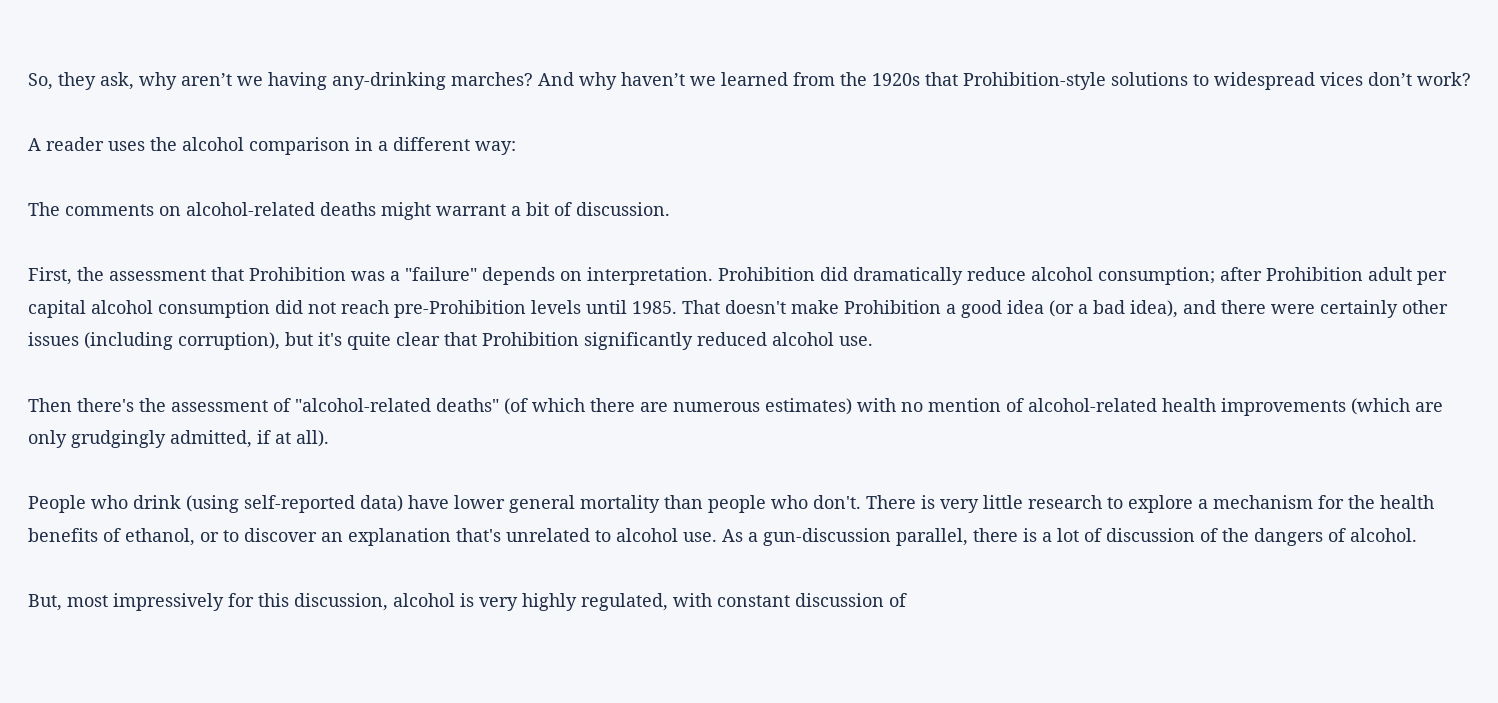So, they ask, why aren’t we having any-drinking marches? And why haven’t we learned from the 1920s that Prohibition-style solutions to widespread vices don’t work?

A reader uses the alcohol comparison in a different way:

The comments on alcohol-related deaths might warrant a bit of discussion.

First, the assessment that Prohibition was a "failure" depends on interpretation. Prohibition did dramatically reduce alcohol consumption; after Prohibition adult per capital alcohol consumption did not reach pre-Prohibition levels until 1985. That doesn't make Prohibition a good idea (or a bad idea), and there were certainly other issues (including corruption), but it's quite clear that Prohibition significantly reduced alcohol use.

Then there's the assessment of "alcohol-related deaths" (of which there are numerous estimates) with no mention of alcohol-related health improvements (which are only grudgingly admitted, if at all).

People who drink (using self-reported data) have lower general mortality than people who don't. There is very little research to explore a mechanism for the health benefits of ethanol, or to discover an explanation that's unrelated to alcohol use. As a gun-discussion parallel, there is a lot of discussion of the dangers of alcohol.

But, most impressively for this discussion, alcohol is very highly regulated, with constant discussion of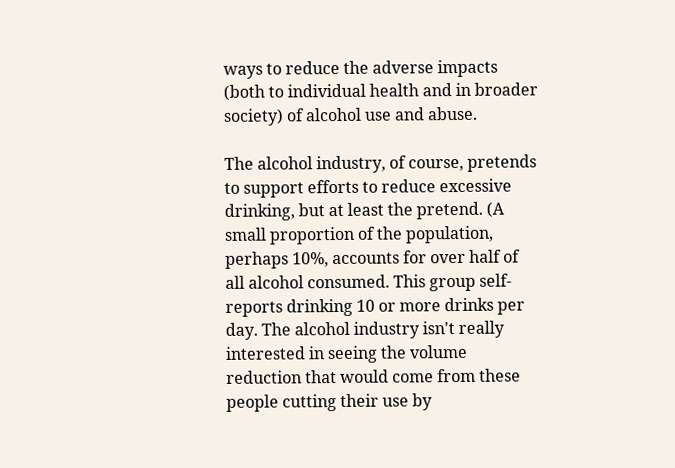ways to reduce the adverse impacts (both to individual health and in broader society) of alcohol use and abuse.

The alcohol industry, of course, pretends to support efforts to reduce excessive drinking, but at least the pretend. (A small proportion of the population, perhaps 10%, accounts for over half of all alcohol consumed. This group self-reports drinking 10 or more drinks per day. The alcohol industry isn't really interested in seeing the volume reduction that would come from these people cutting their use by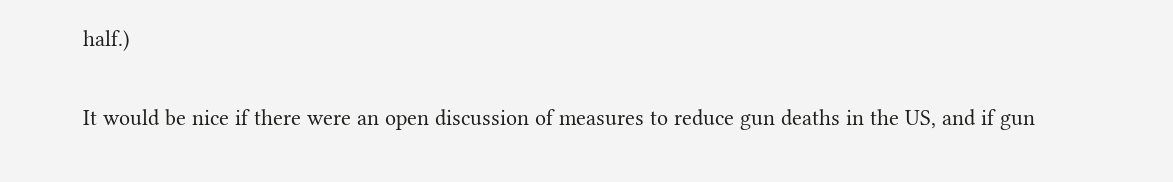half.)

It would be nice if there were an open discussion of measures to reduce gun deaths in the US, and if gun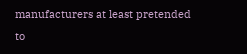manufacturers at least pretended to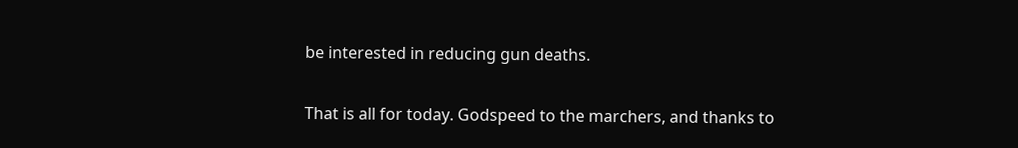be interested in reducing gun deaths.

That is all for today. Godspeed to the marchers, and thanks to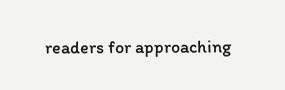readers for approaching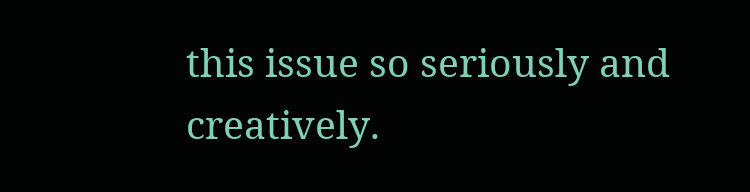this issue so seriously and creatively.